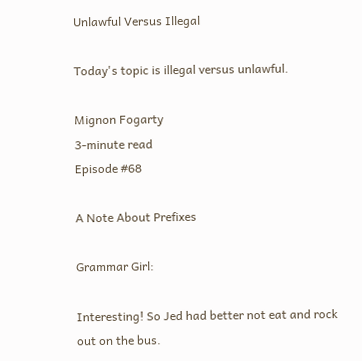Unlawful Versus Illegal

Today's topic is illegal versus unlawful.

Mignon Fogarty
3-minute read
Episode #68

A Note About Prefixes

Grammar Girl:

Interesting! So Jed had better not eat and rock out on the bus.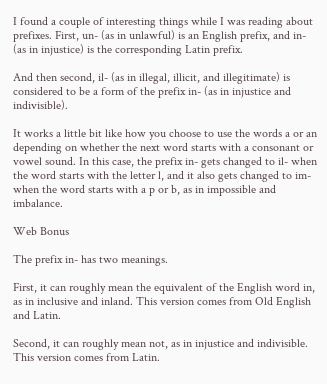I found a couple of interesting things while I was reading about prefixes. First, un- (as in unlawful) is an English prefix, and in- (as in injustice) is the corresponding Latin prefix.

And then second, il- (as in illegal, illicit, and illegitimate) is considered to be a form of the prefix in- (as in injustice and indivisible).

It works a little bit like how you choose to use the words a or an depending on whether the next word starts with a consonant or vowel sound. In this case, the prefix in- gets changed to il- when the word starts with the letter l, and it also gets changed to im- when the word starts with a p or b, as in impossible and imbalance.

Web Bonus

The prefix in- has two meanings.

First, it can roughly mean the equivalent of the English word in, as in inclusive and inland. This version comes from Old English and Latin.

Second, it can roughly mean not, as in injustice and indivisible. This version comes from Latin.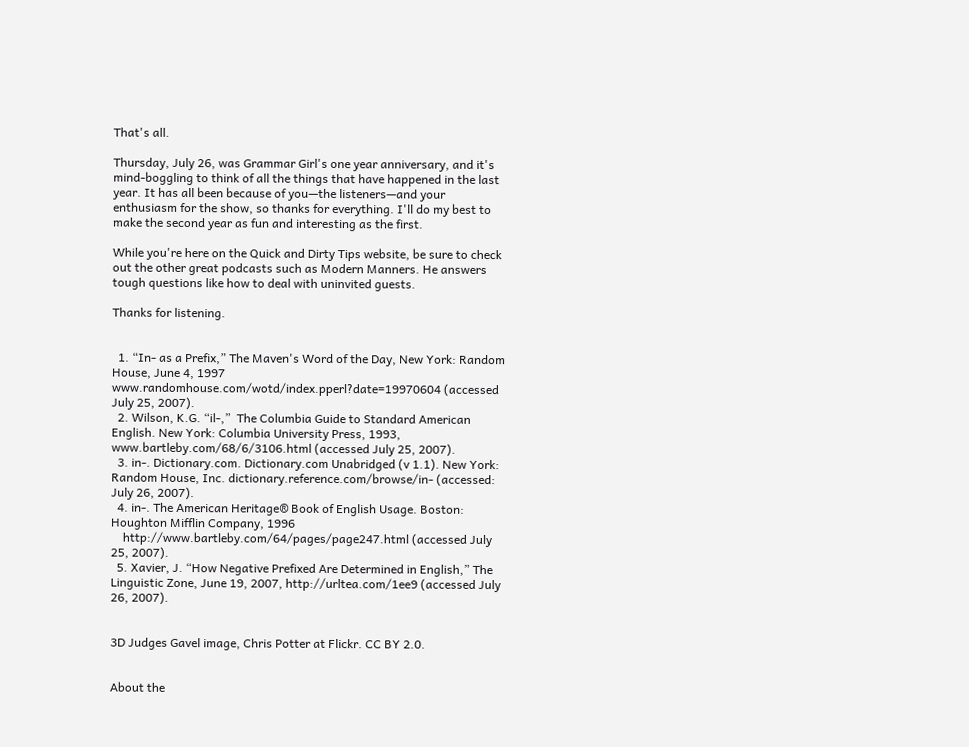That's all.

Thursday, July 26, was Grammar Girl's one year anniversary, and it's mind-boggling to think of all the things that have happened in the last year. It has all been because of you—the listeners—and your enthusiasm for the show, so thanks for everything. I'll do my best to make the second year as fun and interesting as the first.

While you're here on the Quick and Dirty Tips website, be sure to check out the other great podcasts such as Modern Manners. He answers tough questions like how to deal with uninvited guests.

Thanks for listening.


  1. “In- as a Prefix,” The Maven's Word of the Day, New York: Random House, June 4, 1997 www.randomhouse.com/wotd/index.pperl?date=19970604 (accessed July 25, 2007).
  2. Wilson, K.G. “il-,”  The Columbia Guide to Standard American English. New York: Columbia University Press, 1993, www.bartleby.com/68/6/3106.html (accessed July 25, 2007).
  3. in-. Dictionary.com. Dictionary.com Unabridged (v 1.1). New York: Random House, Inc. dictionary.reference.com/browse/in- (accessed: July 26, 2007).
  4. in-. The American Heritage® Book of English Usage. Boston: Houghton Mifflin Company, 1996
    http://www.bartleby.com/64/pages/page247.html (accessed July 25, 2007).
  5. Xavier, J. “How Negative Prefixed Are Determined in English,” The Linguistic Zone, June 19, 2007, http://urltea.com/1ee9 (accessed July 26, 2007).


3D Judges Gavel image, Chris Potter at Flickr. CC BY 2.0.


About the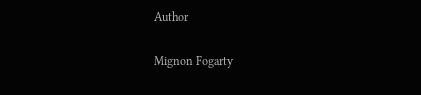Author

Mignon Fogarty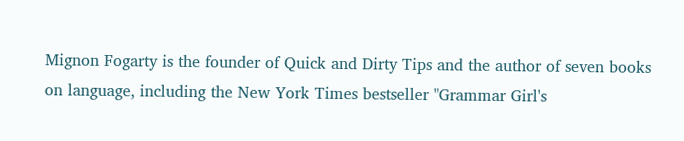Mignon Fogarty is the founder of Quick and Dirty Tips and the author of seven books on language, including the New York Times bestseller "Grammar Girl's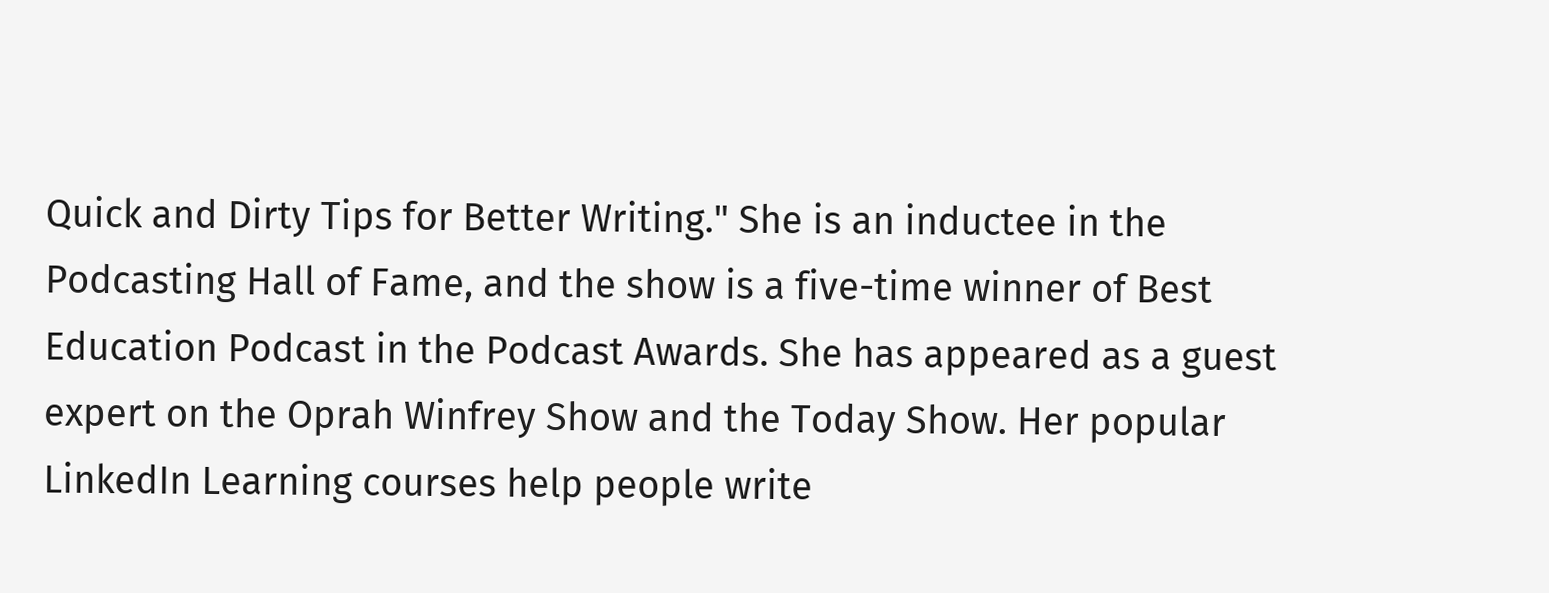Quick and Dirty Tips for Better Writing." She is an inductee in the Podcasting Hall of Fame, and the show is a five-time winner of Best Education Podcast in the Podcast Awards. She has appeared as a guest expert on the Oprah Winfrey Show and the Today Show. Her popular LinkedIn Learning courses help people write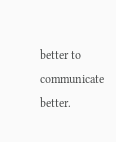better to communicate better.